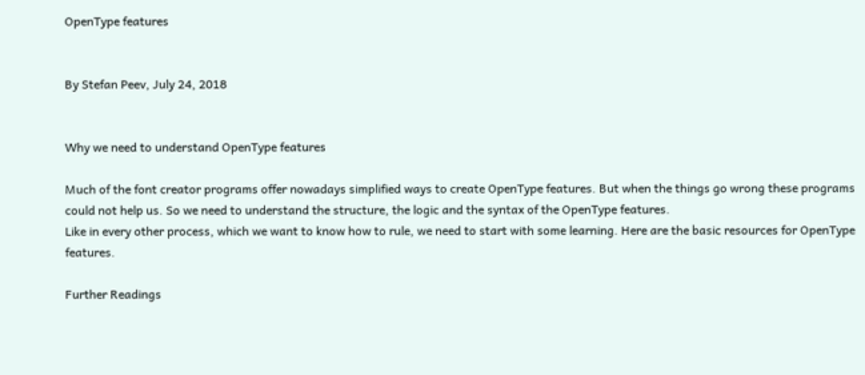OpenType features


By Stefan Peev, July 24, 2018


Why we need to understand OpenType features

Much of the font creator programs offer nowadays simplified ways to create OpenType features. But when the things go wrong these programs could not help us. So we need to understand the structure, the logic and the syntax of the OpenType features.
Like in every other process, which we want to know how to rule, we need to start with some learning. Here are the basic resources for OpenType features.

Further Readings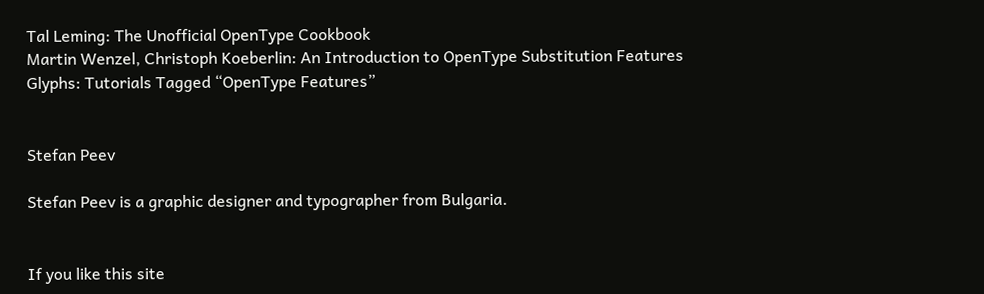Tal Leming: The Unofficial OpenType Cookbook
Martin Wenzel, Christoph Koeberlin: An Introduction to OpenType Substitution Features
Glyphs: Tutorials Tagged “OpenType Features”


Stefan Peev

Stefan Peev is a graphic designer and typographer from Bulgaria.


If you like this site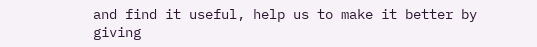and find it useful, help us to make it better by giving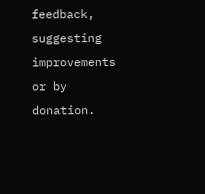feedback, suggesting improvements or by donation.